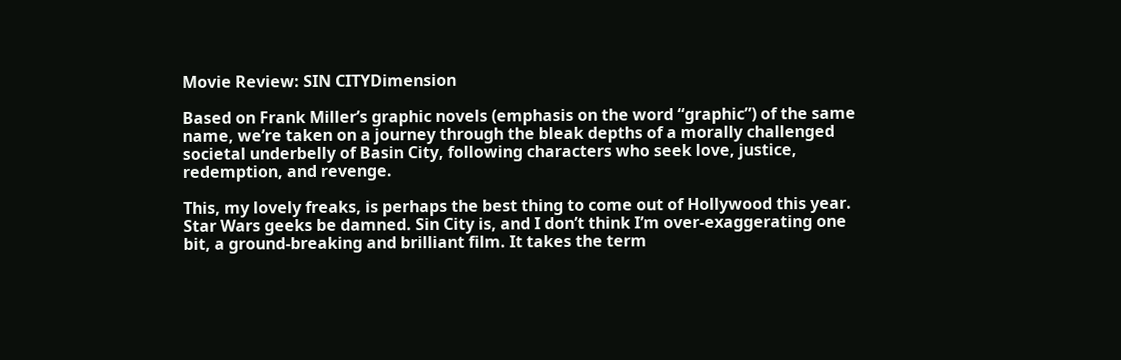Movie Review: SIN CITYDimension

Based on Frank Miller’s graphic novels (emphasis on the word “graphic”) of the same name, we’re taken on a journey through the bleak depths of a morally challenged societal underbelly of Basin City, following characters who seek love, justice, redemption, and revenge.

This, my lovely freaks, is perhaps the best thing to come out of Hollywood this year. Star Wars geeks be damned. Sin City is, and I don’t think I’m over-exaggerating one bit, a ground-breaking and brilliant film. It takes the term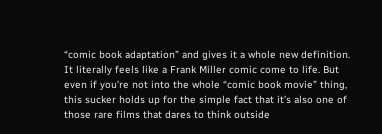“comic book adaptation” and gives it a whole new definition. It literally feels like a Frank Miller comic come to life. But even if you’re not into the whole “comic book movie” thing, this sucker holds up for the simple fact that it’s also one of those rare films that dares to think outside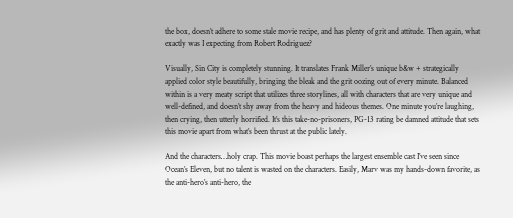the box, doesn’t adhere to some stale movie recipe, and has plenty of grit and attitude. Then again, what exactly was I expecting from Robert Rodriguez?

Visually, Sin City is completely stunning. It translates Frank Miller’s unique b&w + strategically applied color style beautifully, bringing the bleak and the grit oozing out of every minute. Balanced within is a very meaty script that utilizes three storylines, all with characters that are very unique and well-defined, and doesn’t shy away from the heavy and hideous themes. One minute you’re laughing, then crying, then utterly horrified. It’s this take-no-prisoners, PG-13 rating be damned attitude that sets this movie apart from what’s been thrust at the public lately.

And the characters…holy crap. This movie boast perhaps the largest ensemble cast I’ve seen since Ocean’s Eleven, but no talent is wasted on the characters. Easily, Marv was my hands-down favorite, as the anti-hero’s anti-hero, the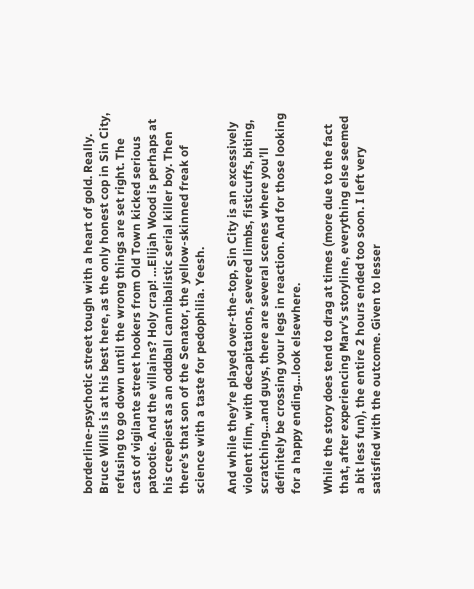borderline-psychotic street tough with a heart of gold. Really. Bruce Willis is at his best here, as the only honest cop in Sin City, refusing to go down until the wrong things are set right. The cast of vigilante street hookers from Old Town kicked serious patootie. And the villains? Holy crap! …Elijah Wood is perhaps at his creepiest as an oddball cannibalistic serial killer boy. Then there’s that son of the Senator, the yellow-skinned freak of science with a taste for pedophilia. Yeesh.

And while they’re played over-the-top, Sin City is an excessively violent film, with decapitations, severed limbs, fisticuffs, biting, scratching…and guys, there are several scenes where you’ll definitely be crossing your legs in reaction. And for those looking for a happy ending…look elsewhere.

While the story does tend to drag at times (more due to the fact that, after experiencing Marv’s storyline, everything else seemed a bit less fun), the entire 2 hours ended too soon. I left very satisfied with the outcome. Given to lesser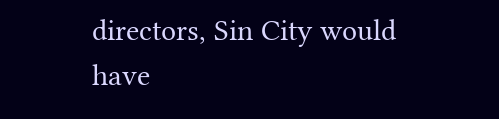directors, Sin City would have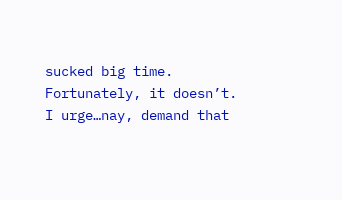sucked big time. Fortunately, it doesn’t. I urge…nay, demand that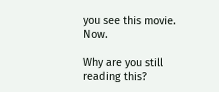you see this movie. Now.

Why are you still reading this?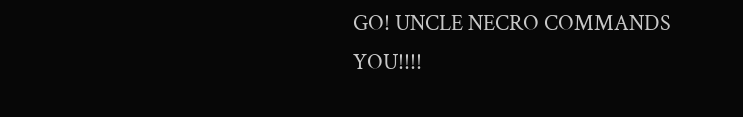GO! UNCLE NECRO COMMANDS YOU!!!!